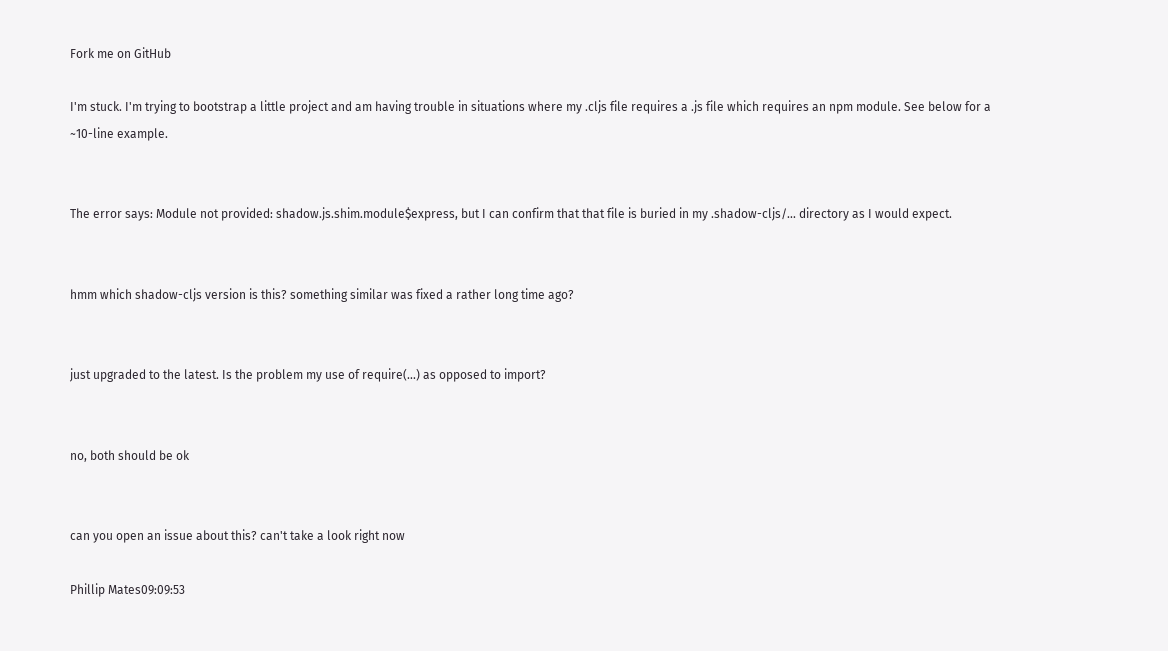Fork me on GitHub

I'm stuck. I'm trying to bootstrap a little project and am having trouble in situations where my .cljs file requires a .js file which requires an npm module. See below for a ~10-line example.


The error says: Module not provided: shadow.js.shim.module$express, but I can confirm that that file is buried in my .shadow-cljs/... directory as I would expect.


hmm which shadow-cljs version is this? something similar was fixed a rather long time ago?


just upgraded to the latest. Is the problem my use of require(...) as opposed to import?


no, both should be ok


can you open an issue about this? can't take a look right now

Phillip Mates09:09:53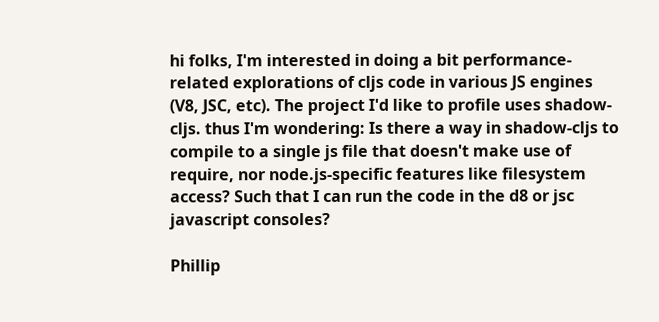hi folks, I'm interested in doing a bit performance-related explorations of cljs code in various JS engines (V8, JSC, etc). The project I'd like to profile uses shadow-cljs. thus I'm wondering: Is there a way in shadow-cljs to compile to a single js file that doesn't make use of require, nor node.js-specific features like filesystem access? Such that I can run the code in the d8 or jsc javascript consoles?

Phillip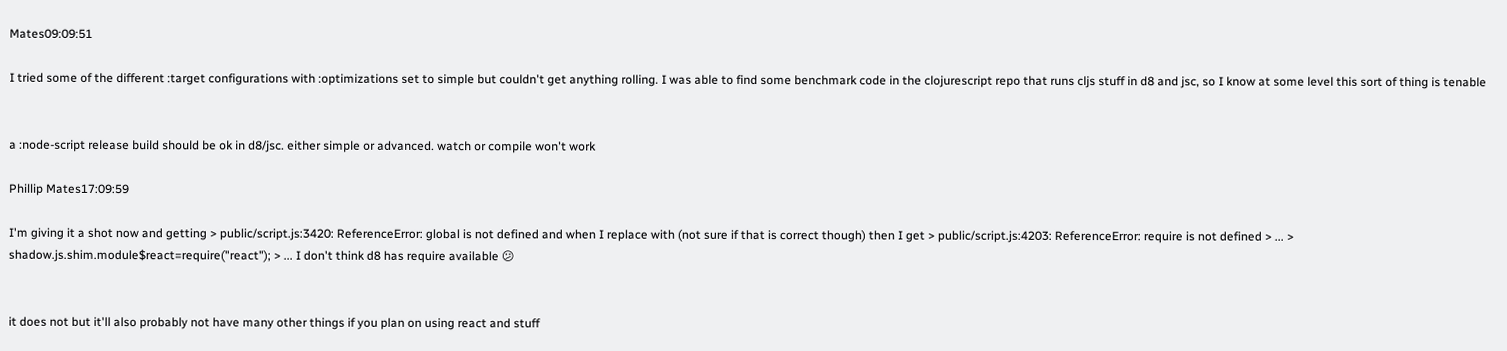Mates09:09:51

I tried some of the different :target configurations with :optimizations set to simple but couldn't get anything rolling. I was able to find some benchmark code in the clojurescript repo that runs cljs stuff in d8 and jsc, so I know at some level this sort of thing is tenable


a :node-script release build should be ok in d8/jsc. either simple or advanced. watch or compile won't work

Phillip Mates17:09:59

I'm giving it a shot now and getting > public/script.js:3420: ReferenceError: global is not defined and when I replace with (not sure if that is correct though) then I get > public/script.js:4203: ReferenceError: require is not defined > ... > shadow.js.shim.module$react=require("react"); > ... I don't think d8 has require available 😕


it does not but it'll also probably not have many other things if you plan on using react and stuff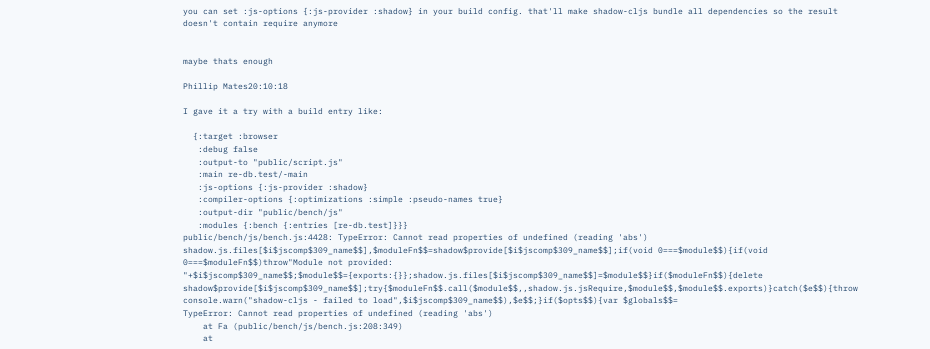you can set :js-options {:js-provider :shadow} in your build config. that'll make shadow-cljs bundle all dependencies so the result doesn't contain require anymore


maybe thats enough

Phillip Mates20:10:18

I gave it a try with a build entry like:

  {:target :browser
   :debug false
   :output-to "public/script.js"
   :main re-db.test/-main
   :js-options {:js-provider :shadow}
   :compiler-options {:optimizations :simple :pseudo-names true}
   :output-dir "public/bench/js"
   :modules {:bench {:entries [re-db.test]}}}
public/bench/js/bench.js:4428: TypeError: Cannot read properties of undefined (reading 'abs')
shadow.js.files[$i$jscomp$309_name$$],$moduleFn$$=shadow$provide[$i$jscomp$309_name$$];if(void 0===$module$$){if(void 0===$moduleFn$$)throw"Module not provided: "+$i$jscomp$309_name$$;$module$$={exports:{}};shadow.js.files[$i$jscomp$309_name$$]=$module$$}if($moduleFn$$){delete shadow$provide[$i$jscomp$309_name$$];try{$moduleFn$$.call($module$$,,shadow.js.jsRequire,$module$$,$module$$.exports)}catch($e$$){throw console.warn("shadow-cljs - failed to load",$i$jscomp$309_name$$),$e$$;}if($opts$$){var $globals$$=
TypeError: Cannot read properties of undefined (reading 'abs')
    at Fa (public/bench/js/bench.js:208:349)
    at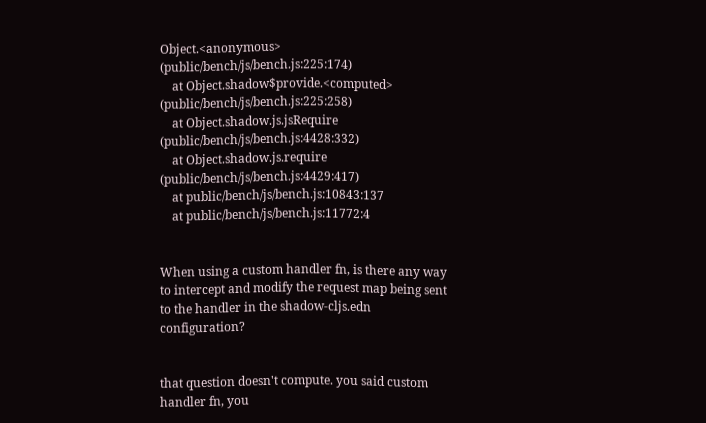Object.<anonymous> (public/bench/js/bench.js:225:174)
    at Object.shadow$provide.<computed> (public/bench/js/bench.js:225:258)
    at Object.shadow.js.jsRequire (public/bench/js/bench.js:4428:332)
    at Object.shadow.js.require (public/bench/js/bench.js:4429:417)
    at public/bench/js/bench.js:10843:137
    at public/bench/js/bench.js:11772:4


When using a custom handler fn, is there any way to intercept and modify the request map being sent to the handler in the shadow-cljs.edn configuration?


that question doesn't compute. you said custom handler fn, you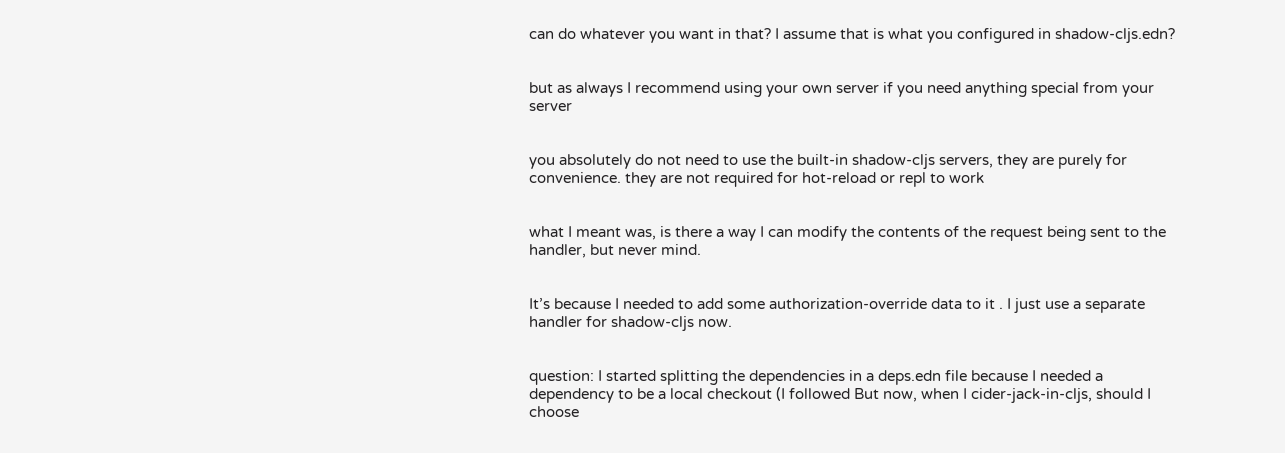can do whatever you want in that? I assume that is what you configured in shadow-cljs.edn?


but as always I recommend using your own server if you need anything special from your server


you absolutely do not need to use the built-in shadow-cljs servers, they are purely for convenience. they are not required for hot-reload or repl to work


what I meant was, is there a way I can modify the contents of the request being sent to the handler, but never mind.


It’s because I needed to add some authorization-override data to it . I just use a separate handler for shadow-cljs now.


question: I started splitting the dependencies in a deps.edn file because I needed a dependency to be a local checkout (I followed But now, when I cider-jack-in-cljs, should I choose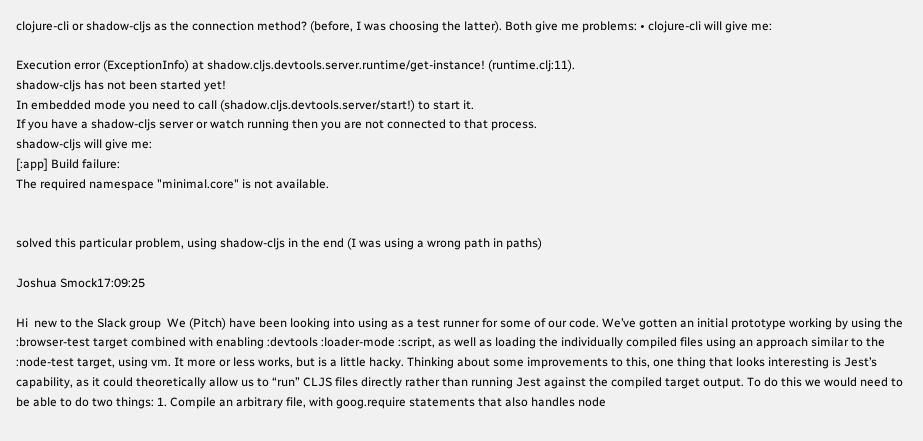clojure-cli or shadow-cljs as the connection method? (before, I was choosing the latter). Both give me problems: • clojure-cli will give me:

Execution error (ExceptionInfo) at shadow.cljs.devtools.server.runtime/get-instance! (runtime.clj:11).
shadow-cljs has not been started yet!
In embedded mode you need to call (shadow.cljs.devtools.server/start!) to start it.
If you have a shadow-cljs server or watch running then you are not connected to that process.
shadow-cljs will give me:
[:app] Build failure:
The required namespace "minimal.core" is not available.


solved this particular problem, using shadow-cljs in the end (I was using a wrong path in paths)

Joshua Smock17:09:25

Hi  new to the Slack group  We (Pitch) have been looking into using as a test runner for some of our code. We’ve gotten an initial prototype working by using the :browser-test target combined with enabling :devtools :loader-mode :script, as well as loading the individually compiled files using an approach similar to the :node-test target, using vm. It more or less works, but is a little hacky. Thinking about some improvements to this, one thing that looks interesting is Jest’s capability, as it could theoretically allow us to “run” CLJS files directly rather than running Jest against the compiled target output. To do this we would need to be able to do two things: 1. Compile an arbitrary file, with goog.require statements that also handles node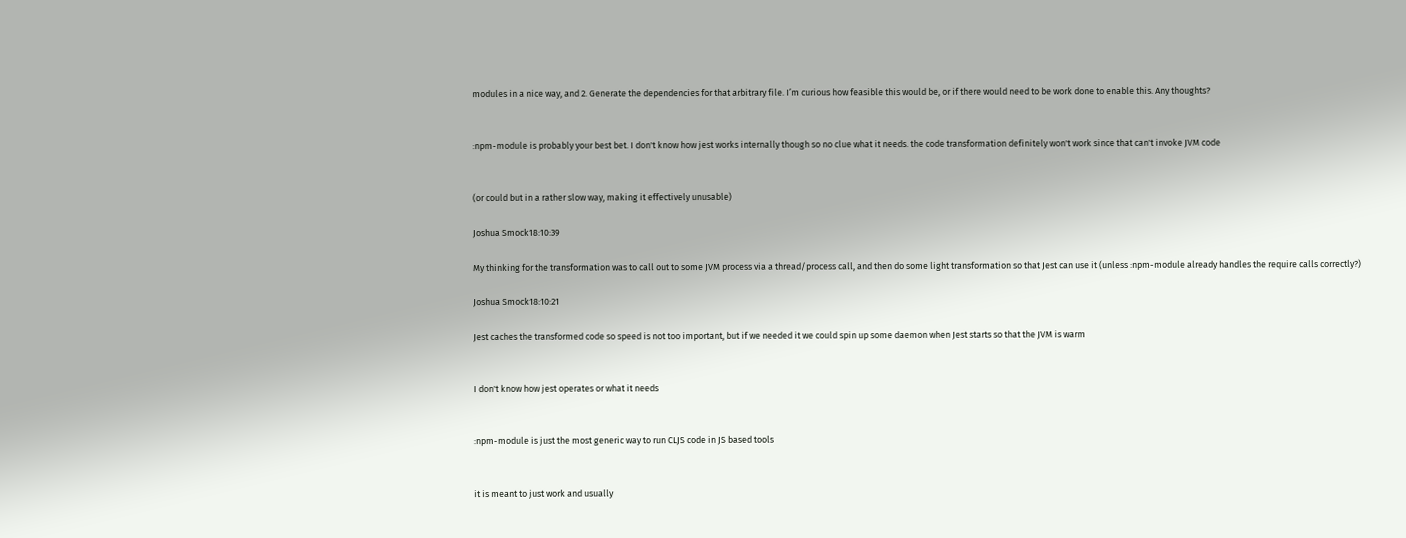modules in a nice way, and 2. Generate the dependencies for that arbitrary file. I’m curious how feasible this would be, or if there would need to be work done to enable this. Any thoughts?


:npm-module is probably your best bet. I don't know how jest works internally though so no clue what it needs. the code transformation definitely won't work since that can't invoke JVM code


(or could but in a rather slow way, making it effectively unusable)

Joshua Smock18:10:39

My thinking for the transformation was to call out to some JVM process via a thread/process call, and then do some light transformation so that Jest can use it (unless :npm-module already handles the require calls correctly?)

Joshua Smock18:10:21

Jest caches the transformed code so speed is not too important, but if we needed it we could spin up some daemon when Jest starts so that the JVM is warm


I don't know how jest operates or what it needs


:npm-module is just the most generic way to run CLJS code in JS based tools


it is meant to just work and usually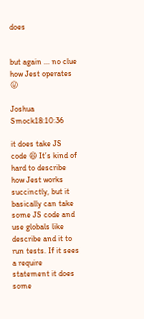does


but again ... no clue how Jest operates 😛

Joshua Smock18:10:36

it does take JS code 😄 It’s kind of hard to describe how Jest works succinctly, but it basically can take some JS code and use globals like describe and it to run tests. If it sees a require statement it does some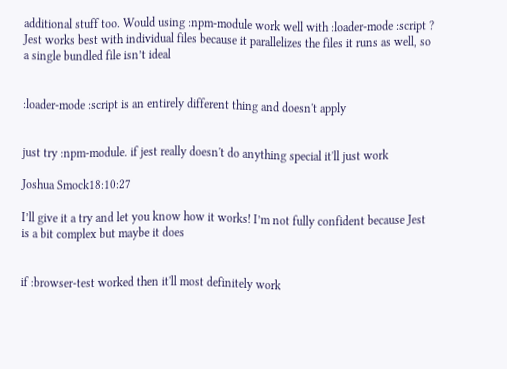additional stuff too. Would using :npm-module work well with :loader-mode :script ? Jest works best with individual files because it parallelizes the files it runs as well, so a single bundled file isn’t ideal


:loader-mode :script is an entirely different thing and doesn't apply


just try :npm-module. if jest really doesn't do anything special it'll just work

Joshua Smock18:10:27

I’ll give it a try and let you know how it works! I’m not fully confident because Jest is a bit complex but maybe it does


if :browser-test worked then it'll most definitely work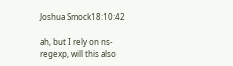Joshua Smock18:10:42

ah, but I rely on ns-regexp, will this also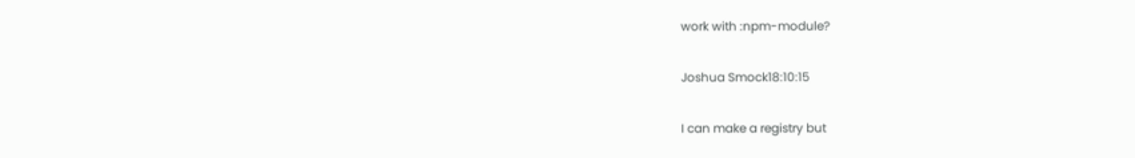work with :npm-module?

Joshua Smock18:10:15

I can make a registry but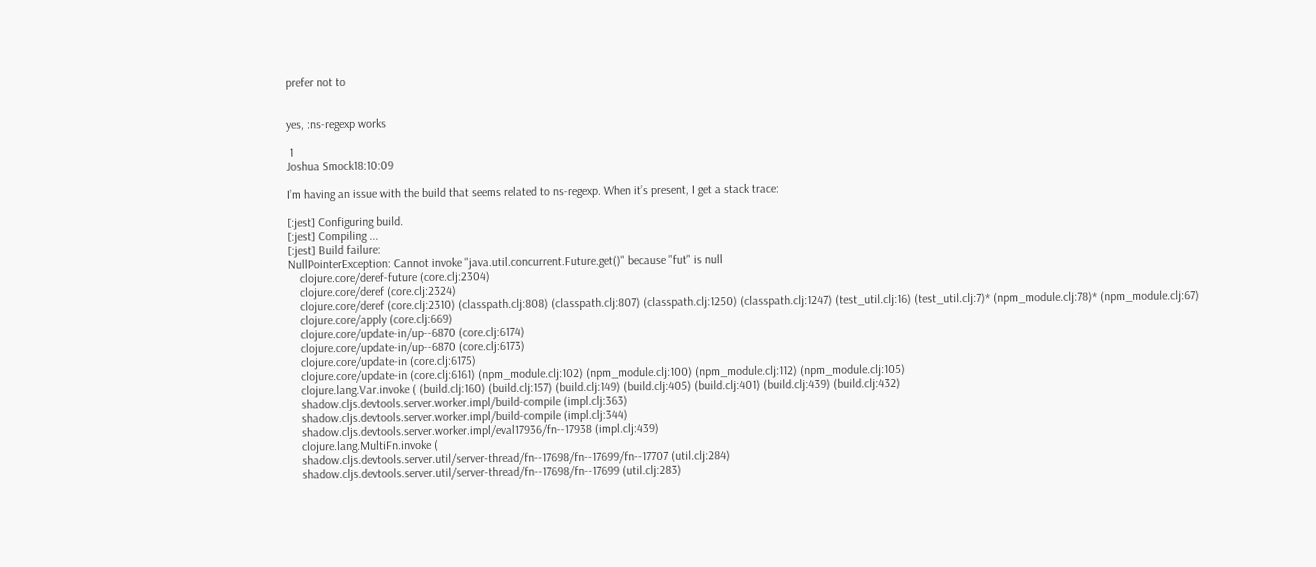prefer not to


yes, :ns-regexp works

 1
Joshua Smock18:10:09

I’m having an issue with the build that seems related to ns-regexp. When it’s present, I get a stack trace:

[:jest] Configuring build.
[:jest] Compiling ...
[:jest] Build failure:
NullPointerException: Cannot invoke "java.util.concurrent.Future.get()" because "fut" is null
    clojure.core/deref-future (core.clj:2304)
    clojure.core/deref (core.clj:2324)
    clojure.core/deref (core.clj:2310) (classpath.clj:808) (classpath.clj:807) (classpath.clj:1250) (classpath.clj:1247) (test_util.clj:16) (test_util.clj:7)* (npm_module.clj:78)* (npm_module.clj:67)
    clojure.core/apply (core.clj:669)
    clojure.core/update-in/up--6870 (core.clj:6174)
    clojure.core/update-in/up--6870 (core.clj:6173)
    clojure.core/update-in (core.clj:6175)
    clojure.core/update-in (core.clj:6161) (npm_module.clj:102) (npm_module.clj:100) (npm_module.clj:112) (npm_module.clj:105)
    clojure.lang.Var.invoke ( (build.clj:160) (build.clj:157) (build.clj:149) (build.clj:405) (build.clj:401) (build.clj:439) (build.clj:432)
    shadow.cljs.devtools.server.worker.impl/build-compile (impl.clj:363)
    shadow.cljs.devtools.server.worker.impl/build-compile (impl.clj:344)
    shadow.cljs.devtools.server.worker.impl/eval17936/fn--17938 (impl.clj:439)
    clojure.lang.MultiFn.invoke (
    shadow.cljs.devtools.server.util/server-thread/fn--17698/fn--17699/fn--17707 (util.clj:284)
    shadow.cljs.devtools.server.util/server-thread/fn--17698/fn--17699 (util.clj:283)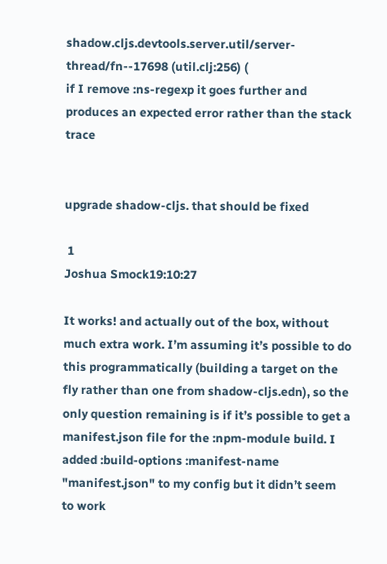shadow.cljs.devtools.server.util/server-thread/fn--17698 (util.clj:256) (
if I remove :ns-regexp it goes further and produces an expected error rather than the stack trace


upgrade shadow-cljs. that should be fixed

 1
Joshua Smock19:10:27

It works! and actually out of the box, without much extra work. I’m assuming it’s possible to do this programmatically (building a target on the fly rather than one from shadow-cljs.edn), so the only question remaining is if it’s possible to get a manifest.json file for the :npm-module build. I added :build-options :manifest-name "manifest.json" to my config but it didn’t seem to work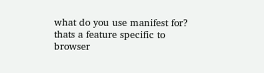what do you use manifest for? thats a feature specific to browser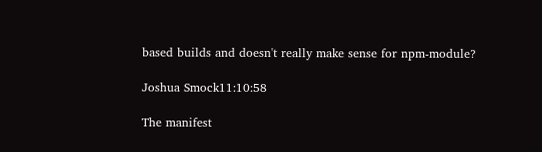based builds and doesn't really make sense for npm-module?

Joshua Smock11:10:58

The manifest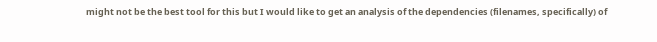might not be the best tool for this but I would like to get an analysis of the dependencies (filenames, specifically) of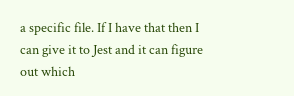a specific file. If I have that then I can give it to Jest and it can figure out which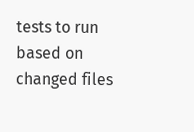tests to run based on changed files